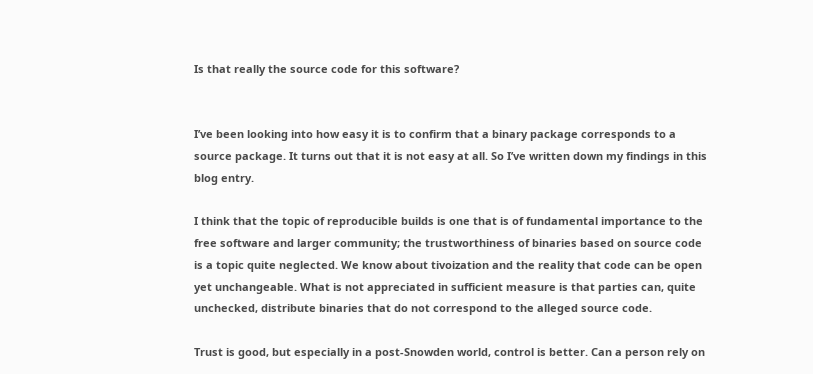Is that really the source code for this software?


I’ve been looking into how easy it is to confirm that a binary package corresponds to a source package. It turns out that it is not easy at all. So I’ve written down my findings in this blog entry.

I think that the topic of reproducible builds is one that is of fundamental importance to the free software and larger community; the trustworthiness of binaries based on source code is a topic quite neglected. We know about tivoization and the reality that code can be open yet unchangeable. What is not appreciated in sufficient measure is that parties can, quite unchecked, distribute binaries that do not correspond to the alleged source code.

Trust is good, but especially in a post-Snowden world, control is better. Can a person rely on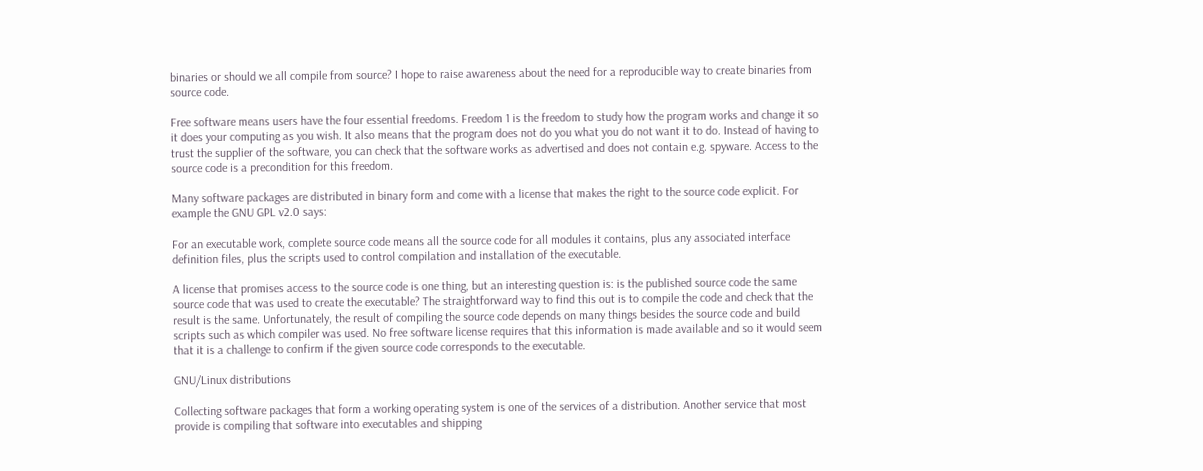binaries or should we all compile from source? I hope to raise awareness about the need for a reproducible way to create binaries from source code.

Free software means users have the four essential freedoms. Freedom 1 is the freedom to study how the program works and change it so it does your computing as you wish. It also means that the program does not do you what you do not want it to do. Instead of having to trust the supplier of the software, you can check that the software works as advertised and does not contain e.g. spyware. Access to the source code is a precondition for this freedom.

Many software packages are distributed in binary form and come with a license that makes the right to the source code explicit. For example the GNU GPL v2.0 says:

For an executable work, complete source code means all the source code for all modules it contains, plus any associated interface definition files, plus the scripts used to control compilation and installation of the executable.

A license that promises access to the source code is one thing, but an interesting question is: is the published source code the same source code that was used to create the executable? The straightforward way to find this out is to compile the code and check that the result is the same. Unfortunately, the result of compiling the source code depends on many things besides the source code and build scripts such as which compiler was used. No free software license requires that this information is made available and so it would seem that it is a challenge to confirm if the given source code corresponds to the executable.

GNU/Linux distributions

Collecting software packages that form a working operating system is one of the services of a distribution. Another service that most provide is compiling that software into executables and shipping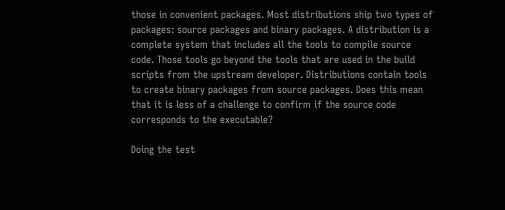those in convenient packages. Most distributions ship two types of packages: source packages and binary packages. A distribution is a complete system that includes all the tools to compile source code. Those tools go beyond the tools that are used in the build scripts from the upstream developer. Distributions contain tools to create binary packages from source packages. Does this mean that it is less of a challenge to confirm if the source code corresponds to the executable?

Doing the test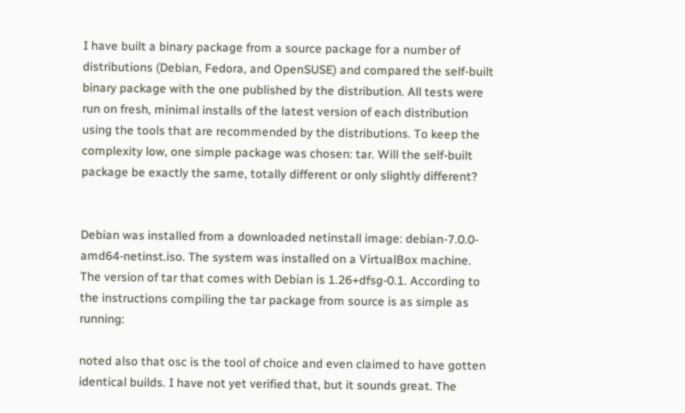I have built a binary package from a source package for a number of distributions (Debian, Fedora, and OpenSUSE) and compared the self-built binary package with the one published by the distribution. All tests were run on fresh, minimal installs of the latest version of each distribution using the tools that are recommended by the distributions. To keep the complexity low, one simple package was chosen: tar. Will the self-built package be exactly the same, totally different or only slightly different?


Debian was installed from a downloaded netinstall image: debian-7.0.0-amd64-netinst.iso. The system was installed on a VirtualBox machine. The version of tar that comes with Debian is 1.26+dfsg-0.1. According to the instructions compiling the tar package from source is as simple as running:

noted also that osc is the tool of choice and even claimed to have gotten identical builds. I have not yet verified that, but it sounds great. The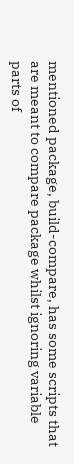mentioned package, build-compare, has some scripts that are meant to compare package whilst ignoring variable parts of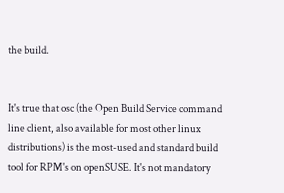the build.


It's true that osc (the Open Build Service command line client, also available for most other linux distributions) is the most-used and standard build tool for RPM's on openSUSE. It's not mandatory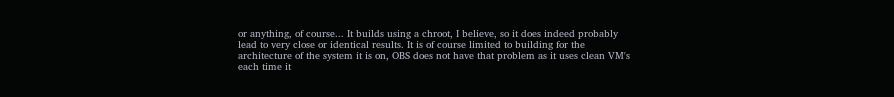or anything, of course... It builds using a chroot, I believe, so it does indeed probably lead to very close or identical results. It is of course limited to building for the architecture of the system it is on, OBS does not have that problem as it uses clean VM's each time it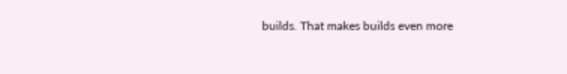builds. That makes builds even more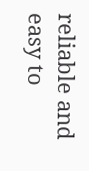reliable and easy to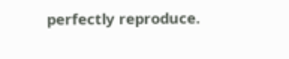perfectly reproduce.